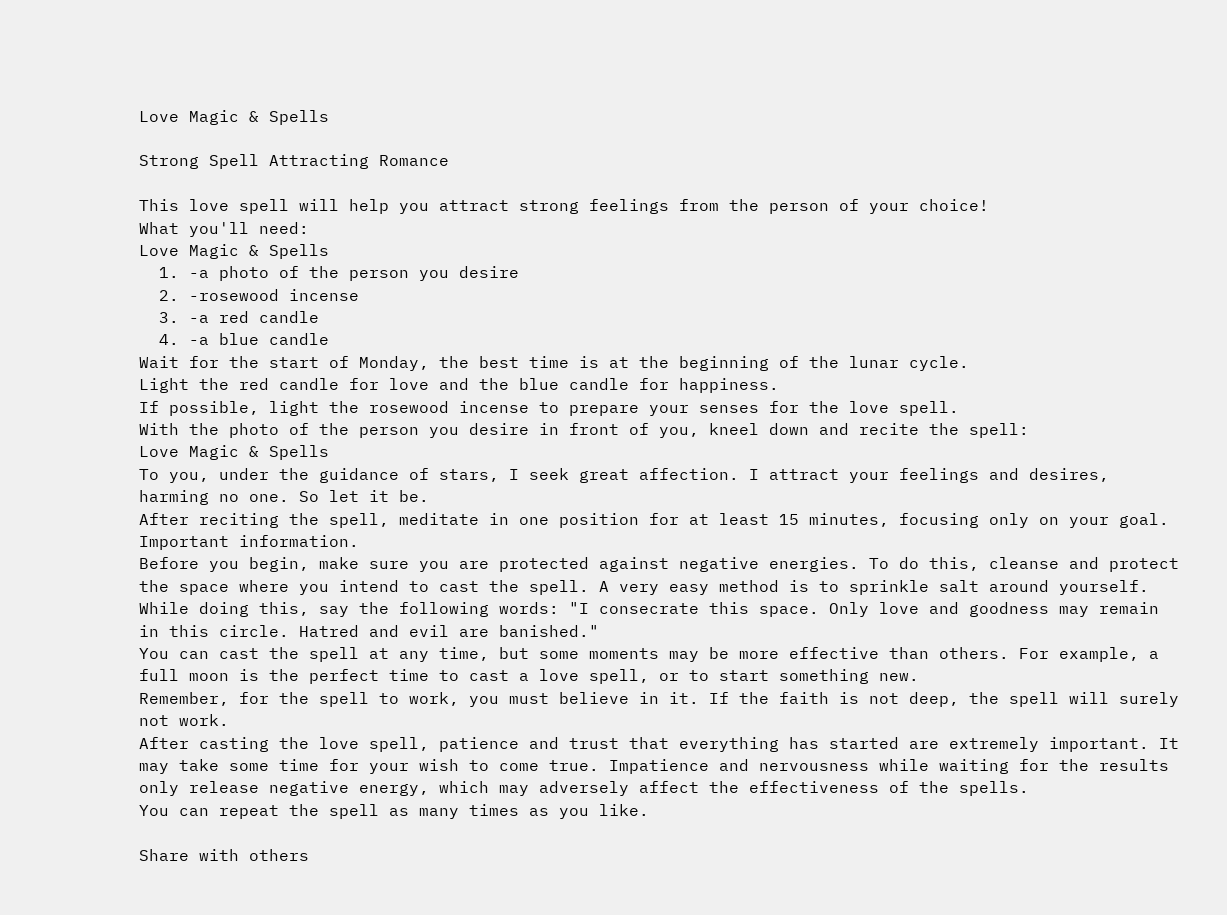Love Magic & Spells

Strong Spell Attracting Romance

This love spell will help you attract strong feelings from the person of your choice!
What you'll need:
Love Magic & Spells
  1. -a photo of the person you desire
  2. -rosewood incense
  3. -a red candle
  4. -a blue candle
Wait for the start of Monday, the best time is at the beginning of the lunar cycle.
Light the red candle for love and the blue candle for happiness.
If possible, light the rosewood incense to prepare your senses for the love spell.
With the photo of the person you desire in front of you, kneel down and recite the spell:
Love Magic & Spells
To you, under the guidance of stars, I seek great affection. I attract your feelings and desires, harming no one. So let it be.
After reciting the spell, meditate in one position for at least 15 minutes, focusing only on your goal.
Important information.
Before you begin, make sure you are protected against negative energies. To do this, cleanse and protect the space where you intend to cast the spell. A very easy method is to sprinkle salt around yourself. While doing this, say the following words: "I consecrate this space. Only love and goodness may remain in this circle. Hatred and evil are banished."
You can cast the spell at any time, but some moments may be more effective than others. For example, a full moon is the perfect time to cast a love spell, or to start something new.
Remember, for the spell to work, you must believe in it. If the faith is not deep, the spell will surely not work.
After casting the love spell, patience and trust that everything has started are extremely important. It may take some time for your wish to come true. Impatience and nervousness while waiting for the results only release negative energy, which may adversely affect the effectiveness of the spells.
You can repeat the spell as many times as you like.

Share with others